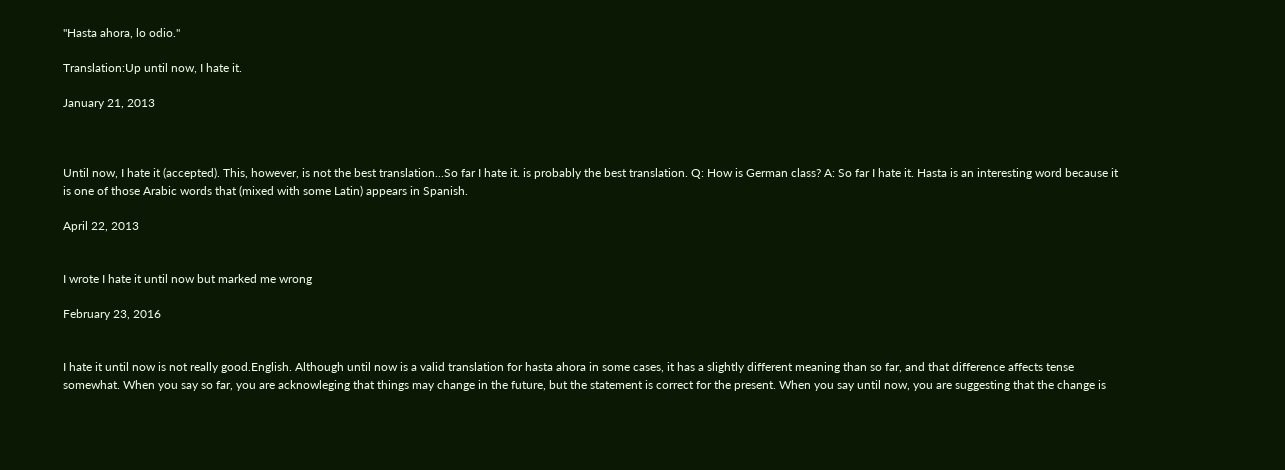"Hasta ahora, lo odio."

Translation:Up until now, I hate it.

January 21, 2013



Until now, I hate it (accepted). This, however, is not the best translation...So far I hate it. is probably the best translation. Q: How is German class? A: So far I hate it. Hasta is an interesting word because it is one of those Arabic words that (mixed with some Latin) appears in Spanish.

April 22, 2013


I wrote I hate it until now but marked me wrong

February 23, 2016


I hate it until now is not really good.English. Although until now is a valid translation for hasta ahora in some cases, it has a slightly different meaning than so far, and that difference affects tense somewhat. When you say so far, you are acknowleging that things may change in the future, but the statement is correct for the present. When you say until now, you are suggesting that the change is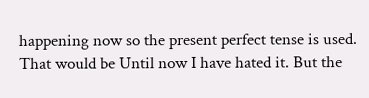happening now so the present perfect tense is used. That would be Until now I have hated it. But the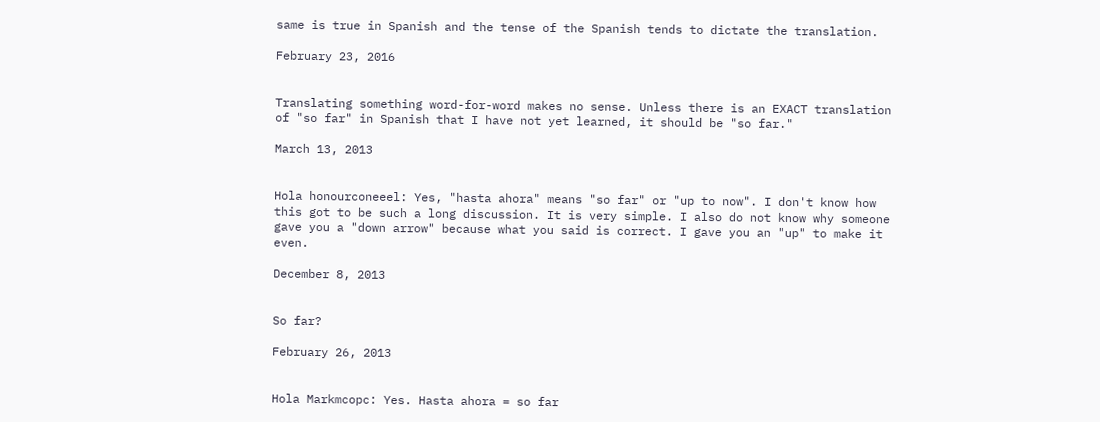same is true in Spanish and the tense of the Spanish tends to dictate the translation.

February 23, 2016


Translating something word-for-word makes no sense. Unless there is an EXACT translation of "so far" in Spanish that I have not yet learned, it should be "so far."

March 13, 2013


Hola honourconeeel: Yes, "hasta ahora" means "so far" or "up to now". I don't know how this got to be such a long discussion. It is very simple. I also do not know why someone gave you a "down arrow" because what you said is correct. I gave you an "up" to make it even.

December 8, 2013


So far?

February 26, 2013


Hola Markmcopc: Yes. Hasta ahora = so far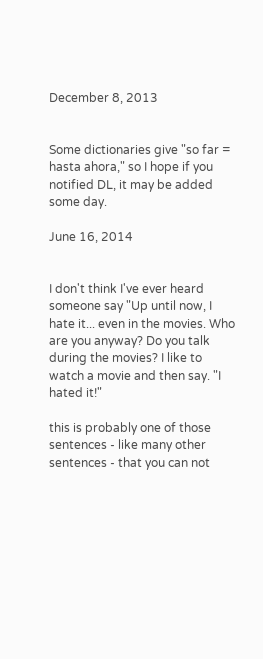December 8, 2013


Some dictionaries give "so far = hasta ahora," so I hope if you notified DL, it may be added some day.

June 16, 2014


I don't think I've ever heard someone say "Up until now, I hate it... even in the movies. Who are you anyway? Do you talk during the movies? I like to watch a movie and then say. "I hated it!"

this is probably one of those sentences - like many other sentences - that you can not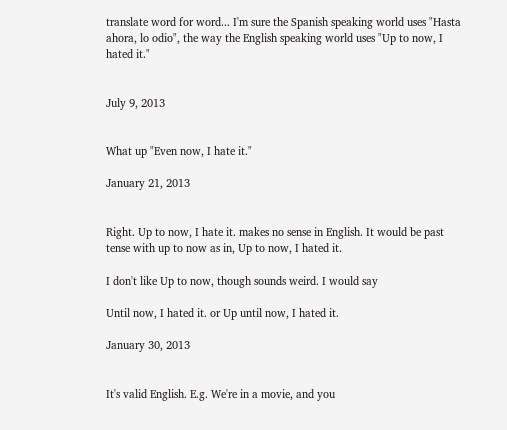translate word for word... I'm sure the Spanish speaking world uses "Hasta ahora, lo odio", the way the English speaking world uses "Up to now, I hated it."


July 9, 2013


What up "Even now, I hate it."

January 21, 2013


Right. Up to now, I hate it. makes no sense in English. It would be past tense with up to now as in, Up to now, I hated it.

I don't like Up to now, though sounds weird. I would say

Until now, I hated it. or Up until now, I hated it.

January 30, 2013


It's valid English. E.g. We're in a movie, and you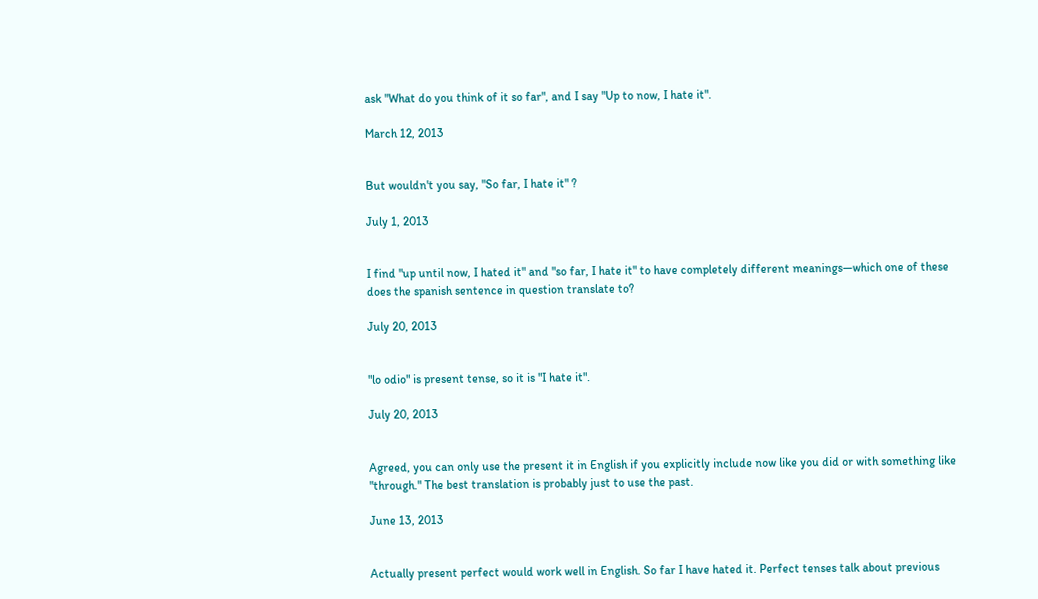ask "What do you think of it so far", and I say "Up to now, I hate it".

March 12, 2013


But wouldn't you say, "So far, I hate it" ?

July 1, 2013


I find "up until now, I hated it" and "so far, I hate it" to have completely different meanings—which one of these does the spanish sentence in question translate to?

July 20, 2013


"lo odio" is present tense, so it is "I hate it".

July 20, 2013


Agreed, you can only use the present it in English if you explicitly include now like you did or with something like "through." The best translation is probably just to use the past.

June 13, 2013


Actually present perfect would work well in English. So far I have hated it. Perfect tenses talk about previous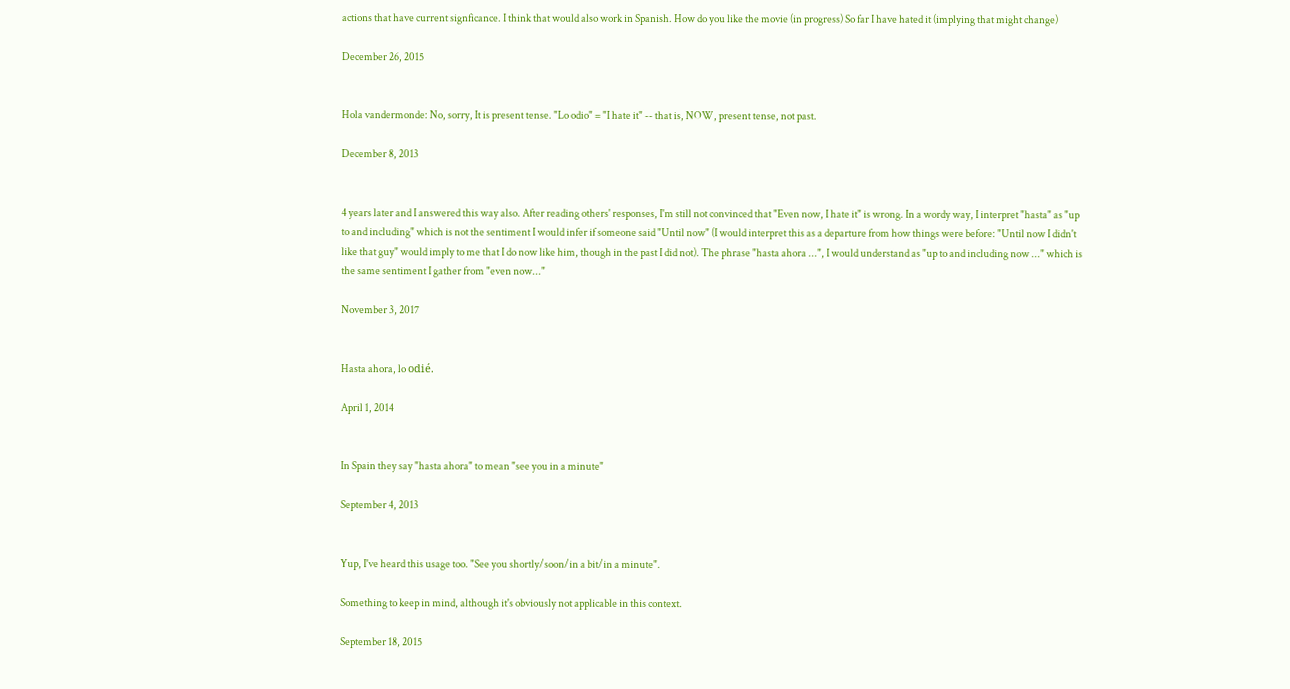actions that have current signficance. I think that would also work in Spanish. How do you like the movie (in progress) So far I have hated it (implying that might change)

December 26, 2015


Hola vandermonde: No, sorry, It is present tense. "Lo odio" = "I hate it" -- that is, NOW, present tense, not past.

December 8, 2013


4 years later and I answered this way also. After reading others' responses, I'm still not convinced that "Even now, I hate it" is wrong. In a wordy way, I interpret "hasta" as "up to and including" which is not the sentiment I would infer if someone said "Until now" (I would interpret this as a departure from how things were before: "Until now I didn't like that guy" would imply to me that I do now like him, though in the past I did not). The phrase "hasta ahora ...", I would understand as "up to and including now ..." which is the same sentiment I gather from "even now..."

November 3, 2017


Hasta ahora, lo odié.

April 1, 2014


In Spain they say "hasta ahora" to mean "see you in a minute"

September 4, 2013


Yup, I've heard this usage too. "See you shortly/soon/in a bit/in a minute".

Something to keep in mind, although it's obviously not applicable in this context.

September 18, 2015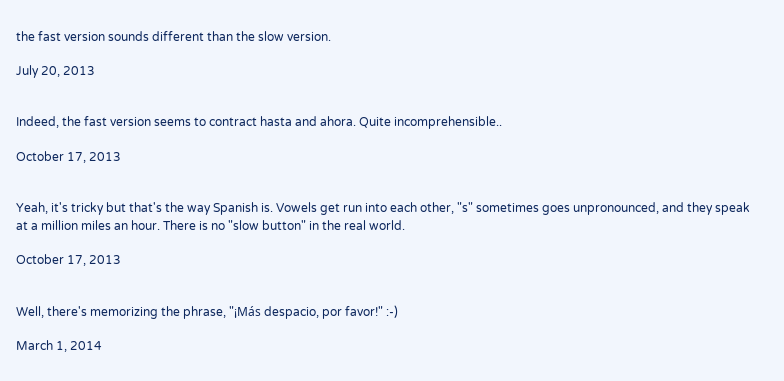the fast version sounds different than the slow version.

July 20, 2013


Indeed, the fast version seems to contract hasta and ahora. Quite incomprehensible..

October 17, 2013


Yeah, it's tricky but that's the way Spanish is. Vowels get run into each other, "s" sometimes goes unpronounced, and they speak at a million miles an hour. There is no "slow button" in the real world.

October 17, 2013


Well, there's memorizing the phrase, "¡Más despacio, por favor!" :-)

March 1, 2014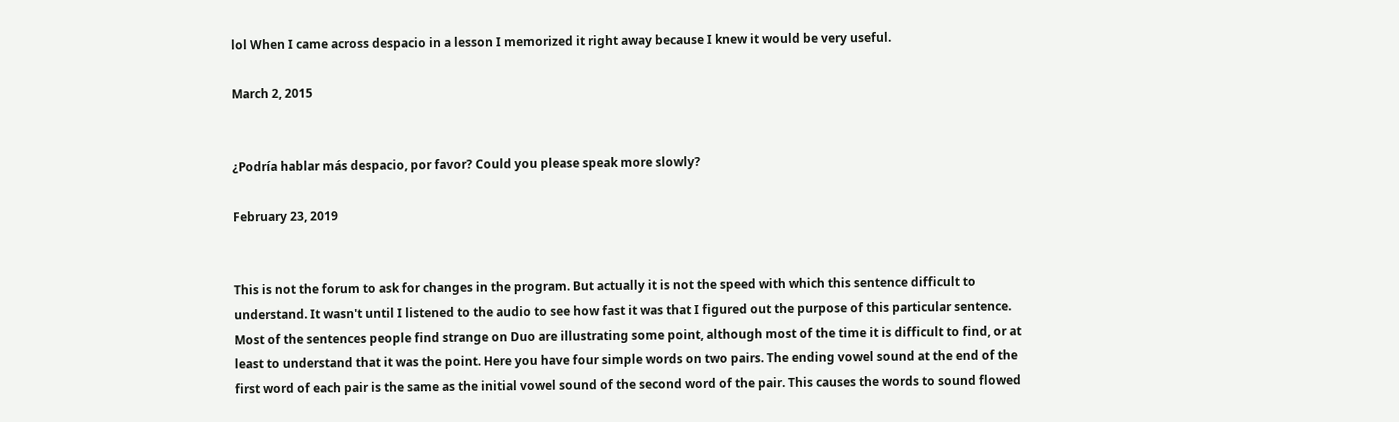lol When I came across despacio in a lesson I memorized it right away because I knew it would be very useful.

March 2, 2015


¿Podría hablar más despacio, por favor? Could you please speak more slowly?

February 23, 2019


This is not the forum to ask for changes in the program. But actually it is not the speed with which this sentence difficult to understand. It wasn't until I listened to the audio to see how fast it was that I figured out the purpose of this particular sentence. Most of the sentences people find strange on Duo are illustrating some point, although most of the time it is difficult to find, or at least to understand that it was the point. Here you have four simple words on two pairs. The ending vowel sound at the end of the first word of each pair is the same as the initial vowel sound of the second word of the pair. This causes the words to sound flowed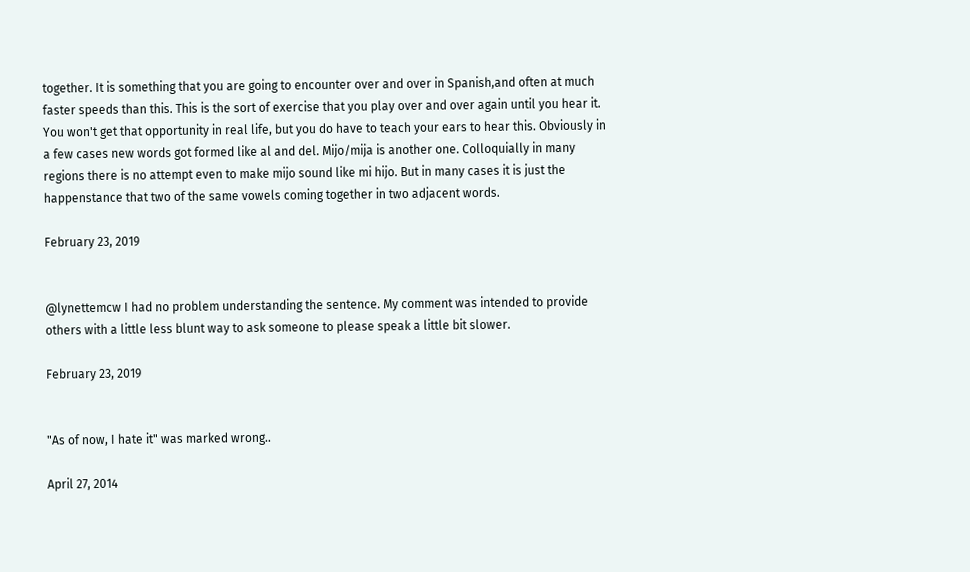together. It is something that you are going to encounter over and over in Spanish,and often at much faster speeds than this. This is the sort of exercise that you play over and over again until you hear it. You won't get that opportunity in real life, but you do have to teach your ears to hear this. Obviously in a few cases new words got formed like al and del. Mijo/mija is another one. Colloquially in many regions there is no attempt even to make mijo sound like mi hijo. But in many cases it is just the happenstance that two of the same vowels coming together in two adjacent words.

February 23, 2019


@lynettemcw I had no problem understanding the sentence. My comment was intended to provide others with a little less blunt way to ask someone to please speak a little bit slower.

February 23, 2019


"As of now, I hate it" was marked wrong..

April 27, 2014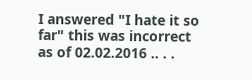I answered "I hate it so far" this was incorrect as of 02.02.2016 .. . .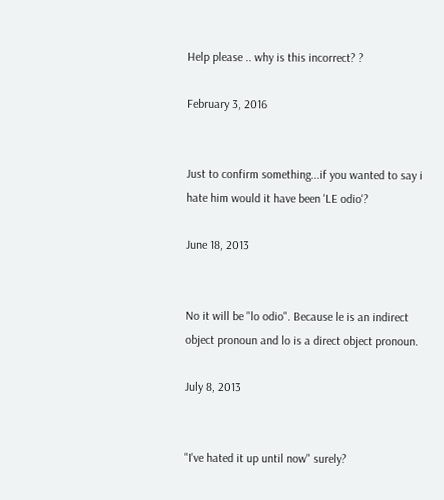Help please .. why is this incorrect? ?

February 3, 2016


Just to confirm something...if you wanted to say i hate him would it have been 'LE odio'?

June 18, 2013


No it will be "lo odio". Because le is an indirect object pronoun and lo is a direct object pronoun.

July 8, 2013


"I've hated it up until now" surely?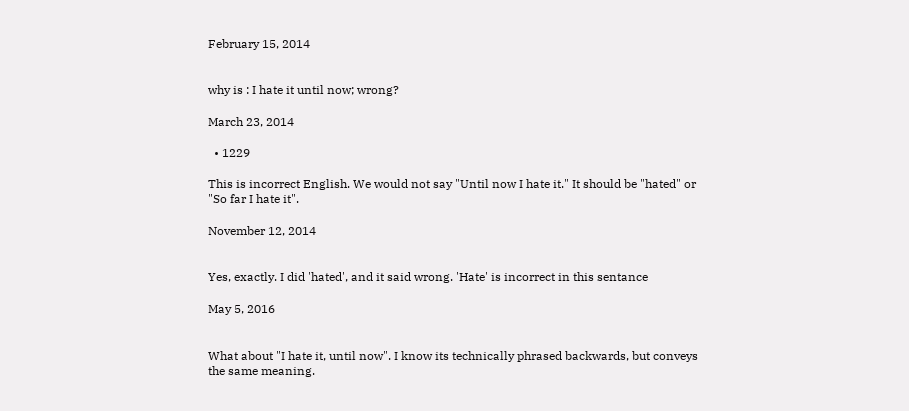February 15, 2014


why is : I hate it until now; wrong?

March 23, 2014

  • 1229

This is incorrect English. We would not say "Until now I hate it." It should be "hated" or "So far I hate it".

November 12, 2014


Yes, exactly. I did 'hated', and it said wrong. 'Hate' is incorrect in this sentance

May 5, 2016


What about "I hate it, until now". I know its technically phrased backwards, but conveys the same meaning.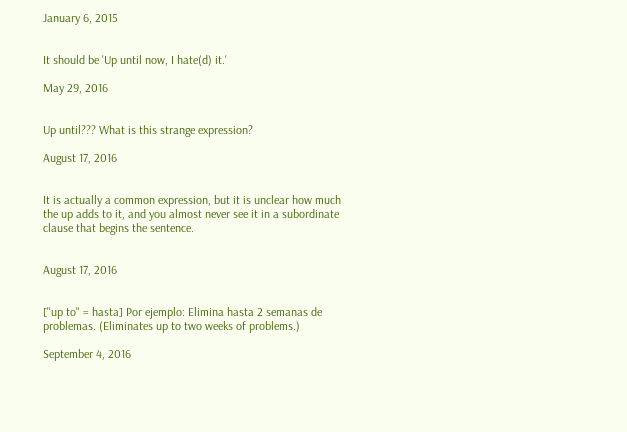January 6, 2015


It should be 'Up until now, I hate(d) it.'

May 29, 2016


Up until??? What is this strange expression?

August 17, 2016


It is actually a common expression, but it is unclear how much the up adds to it, and you almost never see it in a subordinate clause that begins the sentence.


August 17, 2016


["up to" = hasta] Por ejemplo: Elimina hasta 2 semanas de problemas. (Eliminates up to two weeks of problems.)

September 4, 2016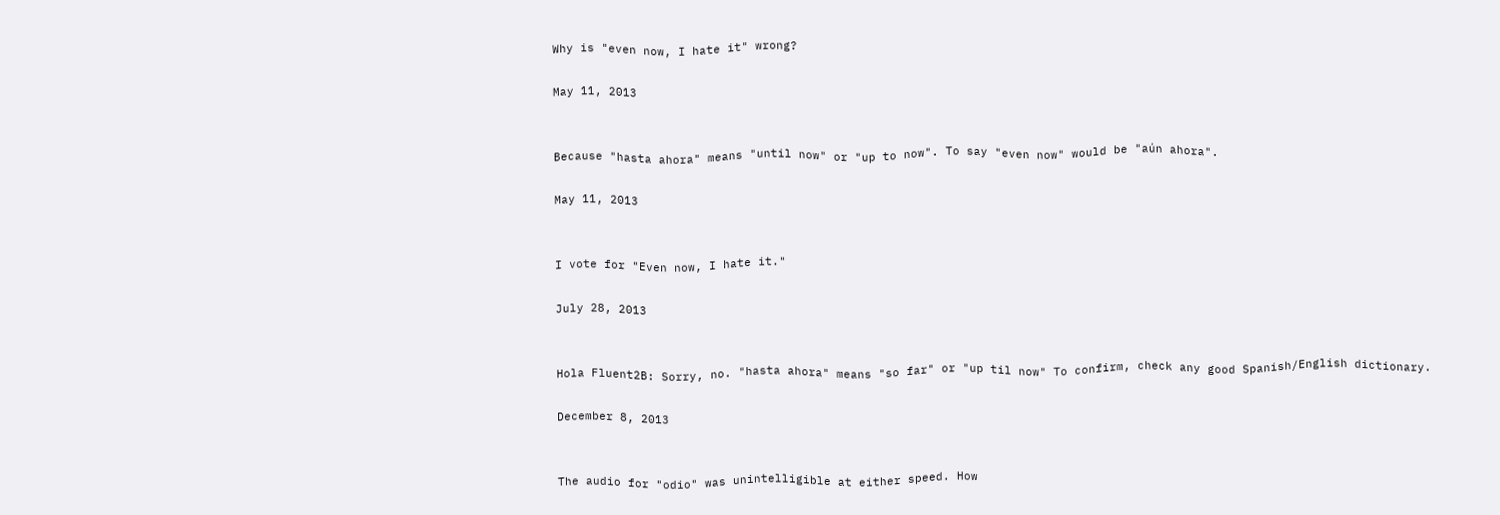Why is "even now, I hate it" wrong?

May 11, 2013


Because "hasta ahora" means "until now" or "up to now". To say "even now" would be "aún ahora".

May 11, 2013


I vote for "Even now, I hate it."

July 28, 2013


Hola Fluent2B: Sorry, no. "hasta ahora" means "so far" or "up til now" To confirm, check any good Spanish/English dictionary.

December 8, 2013


The audio for "odio" was unintelligible at either speed. How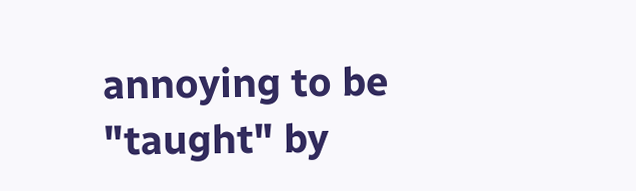annoying to be "taught" by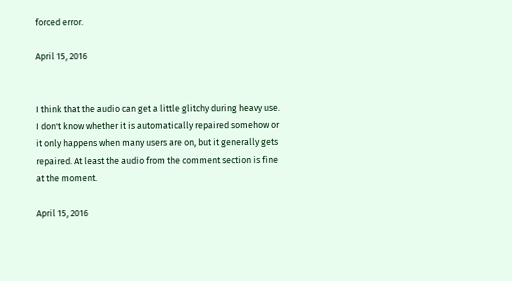forced error.

April 15, 2016


I think that the audio can get a little glitchy during heavy use. I don't know whether it is automatically repaired somehow or it only happens when many users are on, but it generally gets repaired. At least the audio from the comment section is fine at the moment.

April 15, 2016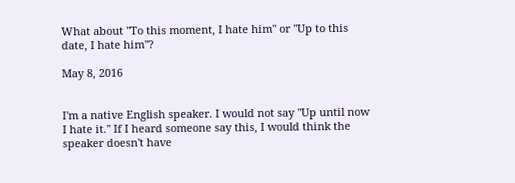What about "To this moment, I hate him" or "Up to this date, I hate him"?

May 8, 2016


I'm a native English speaker. I would not say "Up until now I hate it." If I heard someone say this, I would think the speaker doesn't have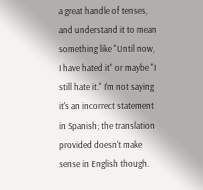a great handle of tenses, and understand it to mean something like "Until now, I have hated it" or maybe "I still hate it." I'm not saying it's an incorrect statement in Spanish; the translation provided doesn't make sense in English though.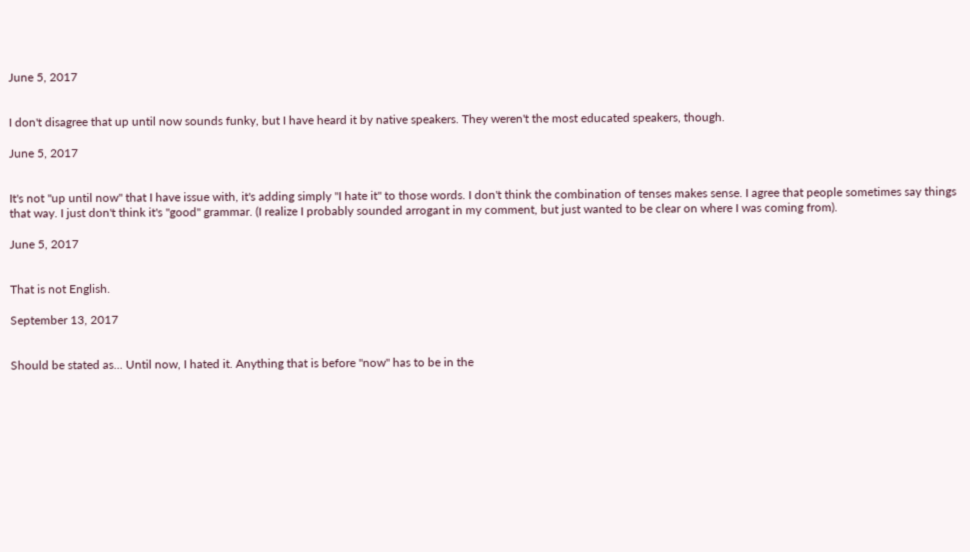June 5, 2017


I don't disagree that up until now sounds funky, but I have heard it by native speakers. They weren't the most educated speakers, though.

June 5, 2017


It's not "up until now" that I have issue with, it's adding simply "I hate it" to those words. I don't think the combination of tenses makes sense. I agree that people sometimes say things that way. I just don't think it's "good" grammar. (I realize I probably sounded arrogant in my comment, but just wanted to be clear on where I was coming from).

June 5, 2017


That is not English.

September 13, 2017


Should be stated as... Until now, I hated it. Anything that is before "now" has to be in the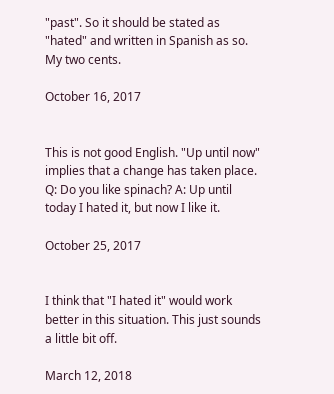"past". So it should be stated as "hated" and written in Spanish as so. My two cents.

October 16, 2017


This is not good English. "Up until now" implies that a change has taken place. Q: Do you like spinach? A: Up until today I hated it, but now I like it.

October 25, 2017


I think that "I hated it" would work better in this situation. This just sounds a little bit off.

March 12, 2018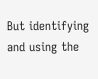But identifying and using the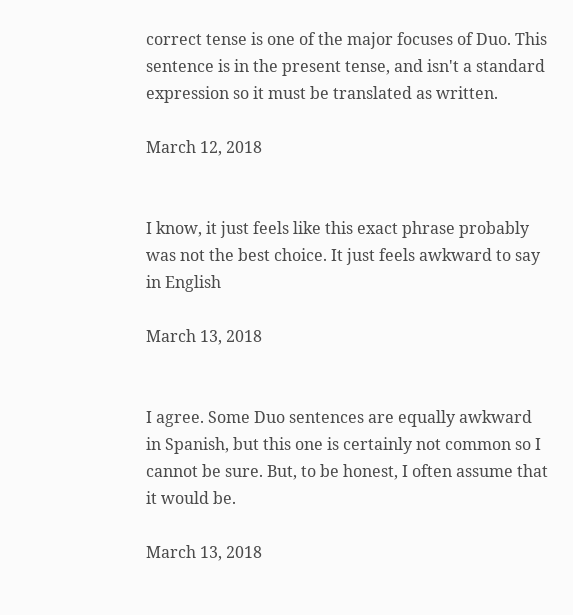correct tense is one of the major focuses of Duo. This sentence is in the present tense, and isn't a standard expression so it must be translated as written.

March 12, 2018


I know, it just feels like this exact phrase probably was not the best choice. It just feels awkward to say in English

March 13, 2018


I agree. Some Duo sentences are equally awkward in Spanish, but this one is certainly not common so I cannot be sure. But, to be honest, I often assume that it would be.

March 13, 2018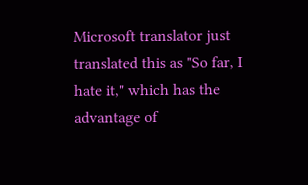Microsoft translator just translated this as "So far, I hate it," which has the advantage of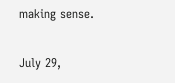making sense.

July 29,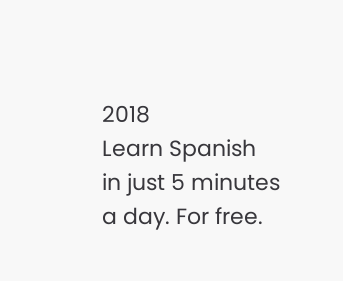2018
Learn Spanish in just 5 minutes a day. For free.